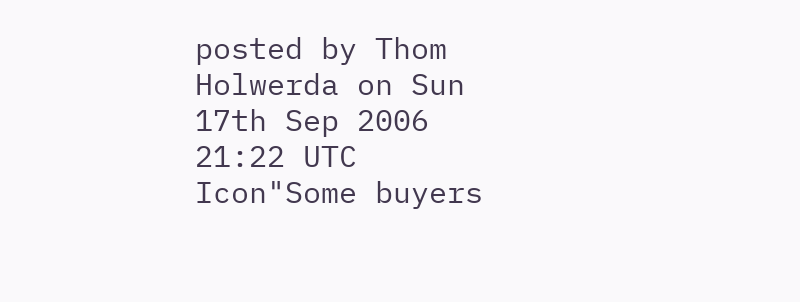posted by Thom Holwerda on Sun 17th Sep 2006 21:22 UTC
Icon"Some buyers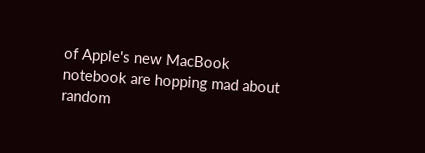of Apple's new MacBook notebook are hopping mad about random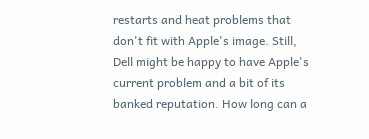restarts and heat problems that don't fit with Apple's image. Still, Dell might be happy to have Apple's current problem and a bit of its banked reputation. How long can a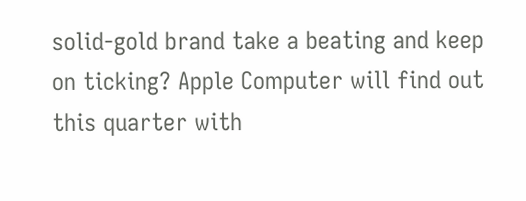solid-gold brand take a beating and keep on ticking? Apple Computer will find out this quarter with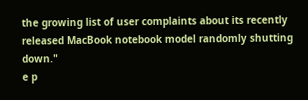the growing list of user complaints about its recently released MacBook notebook model randomly shutting down."
e p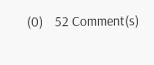(0)    52 Comment(s)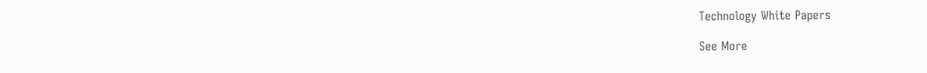Technology White Papers

See More